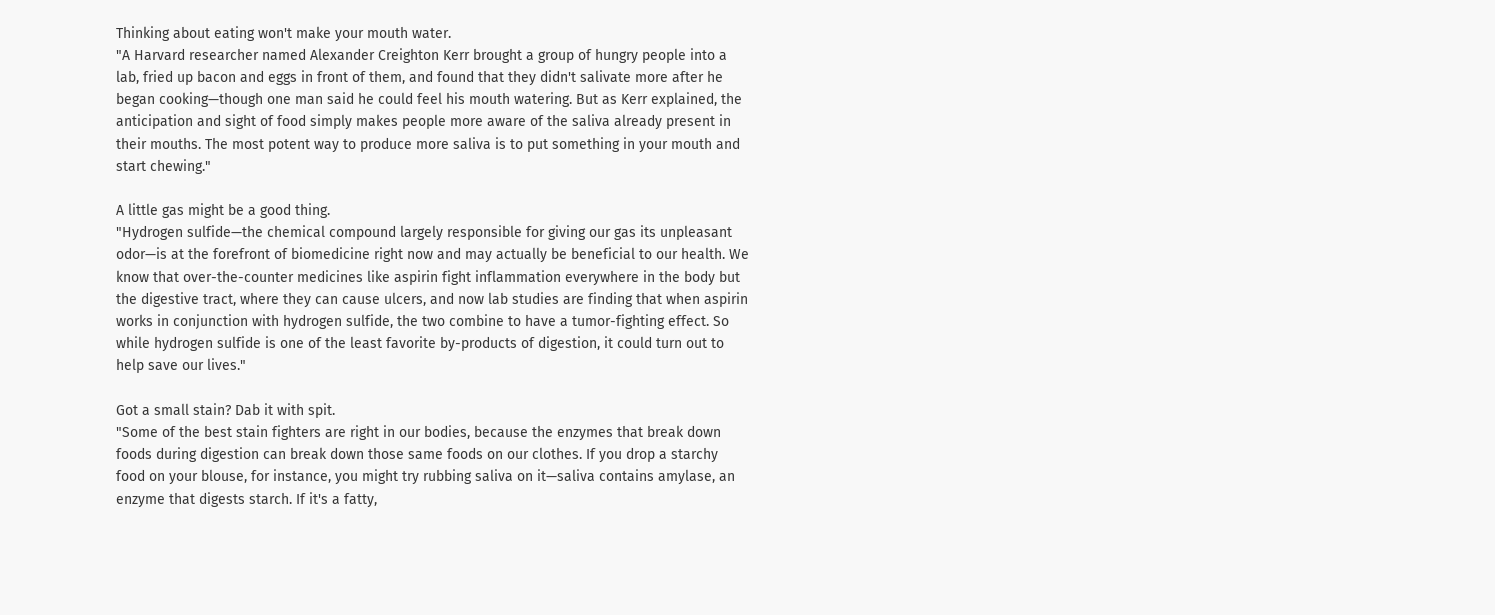Thinking about eating won't make your mouth water.
"A Harvard researcher named Alexander Creighton Kerr brought a group of hungry people into a lab, fried up bacon and eggs in front of them, and found that they didn't salivate more after he began cooking—though one man said he could feel his mouth watering. But as Kerr explained, the anticipation and sight of food simply makes people more aware of the saliva already present in their mouths. The most potent way to produce more saliva is to put something in your mouth and start chewing."

A little gas might be a good thing.
"Hydrogen sulfide—the chemical compound largely responsible for giving our gas its unpleasant odor—is at the forefront of biomedicine right now and may actually be beneficial to our health. We know that over-the-counter medicines like aspirin fight inflammation everywhere in the body but the digestive tract, where they can cause ulcers, and now lab studies are finding that when aspirin works in conjunction with hydrogen sulfide, the two combine to have a tumor-fighting effect. So while hydrogen sulfide is one of the least favorite by-products of digestion, it could turn out to help save our lives."

Got a small stain? Dab it with spit.
"Some of the best stain fighters are right in our bodies, because the enzymes that break down foods during digestion can break down those same foods on our clothes. If you drop a starchy food on your blouse, for instance, you might try rubbing saliva on it—saliva contains amylase, an enzyme that digests starch. If it's a fatty,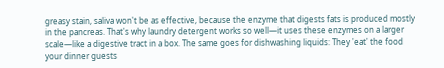greasy stain, saliva won't be as effective, because the enzyme that digests fats is produced mostly in the pancreas. That's why laundry detergent works so well—it uses these enzymes on a larger scale—like a digestive tract in a box. The same goes for dishwashing liquids: They 'eat' the food your dinner guests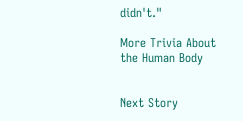didn't."

More Trivia About the Human Body


Next Story